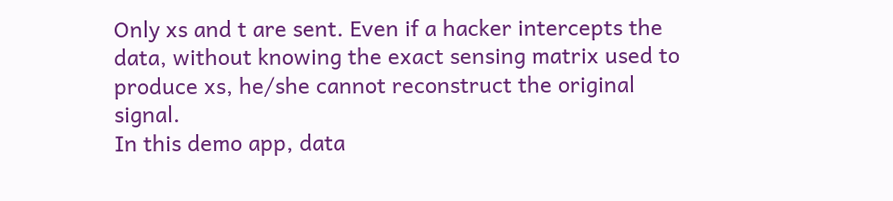Only xs and t are sent. Even if a hacker intercepts the data, without knowing the exact sensing matrix used to produce xs, he/she cannot reconstruct the original signal.
In this demo app, data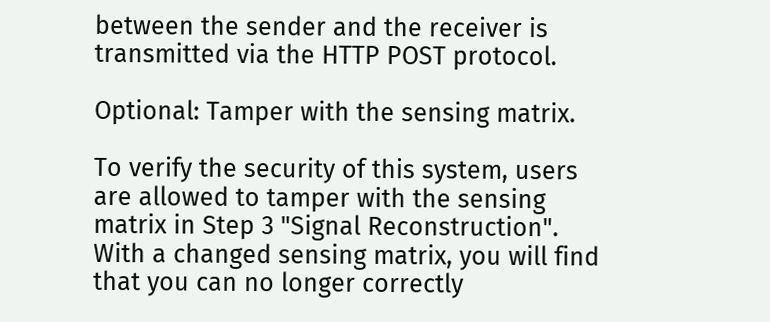between the sender and the receiver is transmitted via the HTTP POST protocol.

Optional: Tamper with the sensing matrix.

To verify the security of this system, users are allowed to tamper with the sensing matrix in Step 3 "Signal Reconstruction".
With a changed sensing matrix, you will find that you can no longer correctly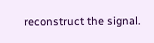reconstruct the signal.